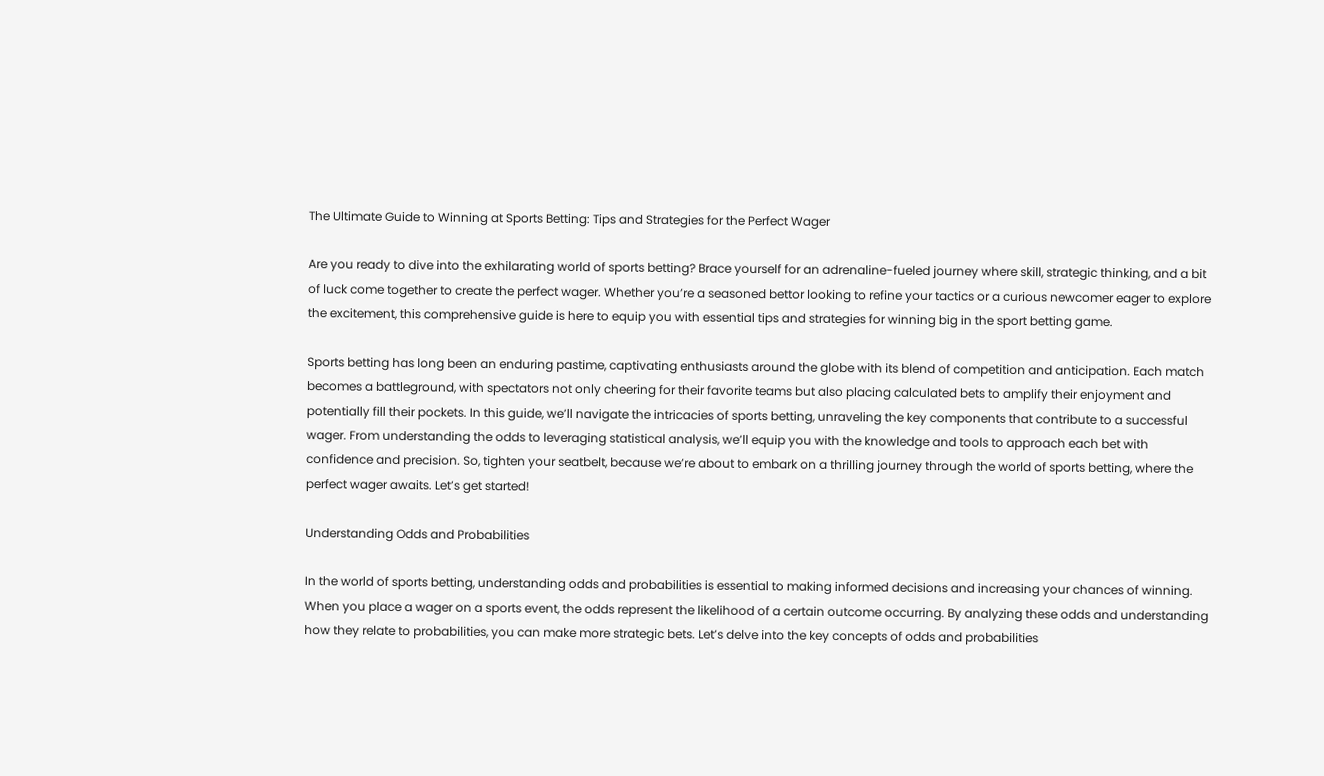The Ultimate Guide to Winning at Sports Betting: Tips and Strategies for the Perfect Wager

Are you ready to dive into the exhilarating world of sports betting? Brace yourself for an adrenaline-fueled journey where skill, strategic thinking, and a bit of luck come together to create the perfect wager. Whether you’re a seasoned bettor looking to refine your tactics or a curious newcomer eager to explore the excitement, this comprehensive guide is here to equip you with essential tips and strategies for winning big in the sport betting game.

Sports betting has long been an enduring pastime, captivating enthusiasts around the globe with its blend of competition and anticipation. Each match becomes a battleground, with spectators not only cheering for their favorite teams but also placing calculated bets to amplify their enjoyment and potentially fill their pockets. In this guide, we’ll navigate the intricacies of sports betting, unraveling the key components that contribute to a successful wager. From understanding the odds to leveraging statistical analysis, we’ll equip you with the knowledge and tools to approach each bet with confidence and precision. So, tighten your seatbelt, because we’re about to embark on a thrilling journey through the world of sports betting, where the perfect wager awaits. Let’s get started!

Understanding Odds and Probabilities

In the world of sports betting, understanding odds and probabilities is essential to making informed decisions and increasing your chances of winning. When you place a wager on a sports event, the odds represent the likelihood of a certain outcome occurring. By analyzing these odds and understanding how they relate to probabilities, you can make more strategic bets. Let’s delve into the key concepts of odds and probabilities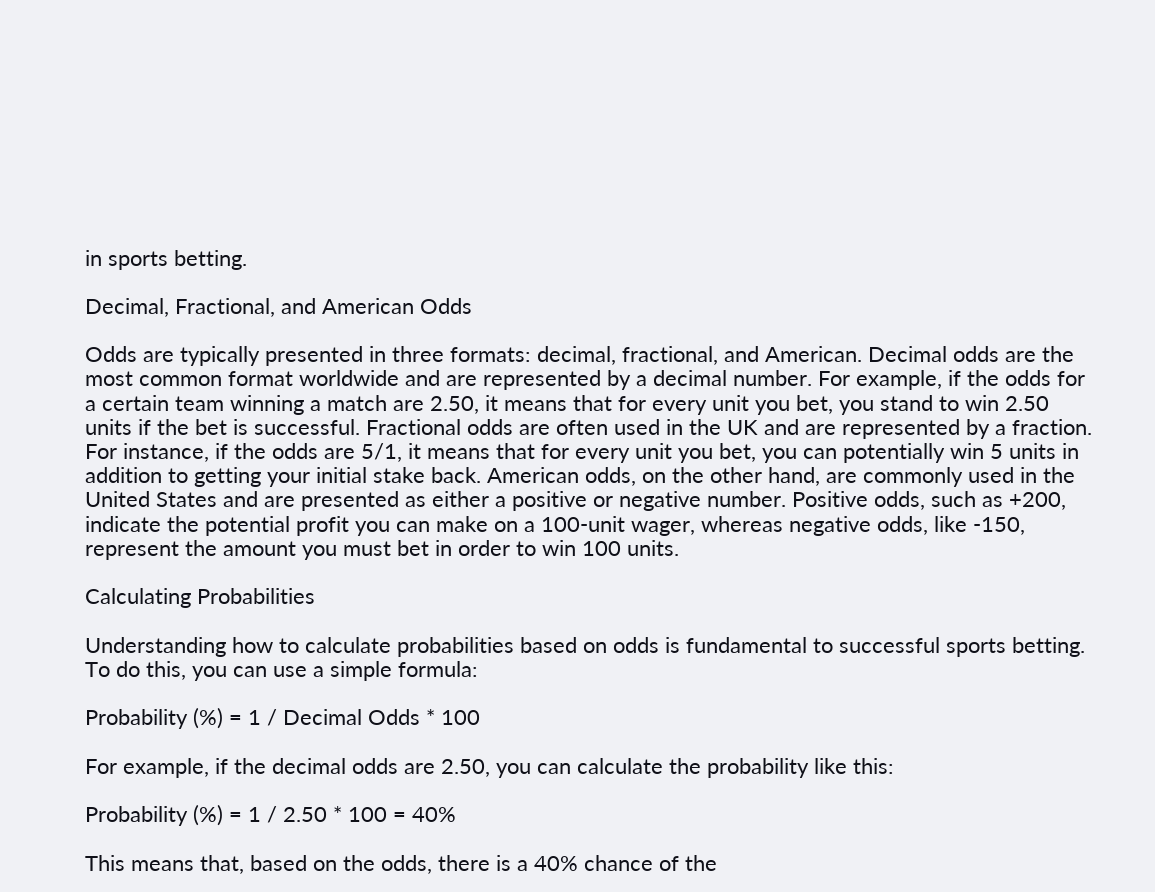in sports betting.

Decimal, Fractional, and American Odds

Odds are typically presented in three formats: decimal, fractional, and American. Decimal odds are the most common format worldwide and are represented by a decimal number. For example, if the odds for a certain team winning a match are 2.50, it means that for every unit you bet, you stand to win 2.50 units if the bet is successful. Fractional odds are often used in the UK and are represented by a fraction. For instance, if the odds are 5/1, it means that for every unit you bet, you can potentially win 5 units in addition to getting your initial stake back. American odds, on the other hand, are commonly used in the United States and are presented as either a positive or negative number. Positive odds, such as +200, indicate the potential profit you can make on a 100-unit wager, whereas negative odds, like -150, represent the amount you must bet in order to win 100 units.

Calculating Probabilities

Understanding how to calculate probabilities based on odds is fundamental to successful sports betting. To do this, you can use a simple formula:

Probability (%) = 1 / Decimal Odds * 100

For example, if the decimal odds are 2.50, you can calculate the probability like this:

Probability (%) = 1 / 2.50 * 100 = 40%

This means that, based on the odds, there is a 40% chance of the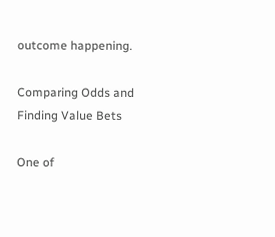outcome happening.

Comparing Odds and Finding Value Bets

One of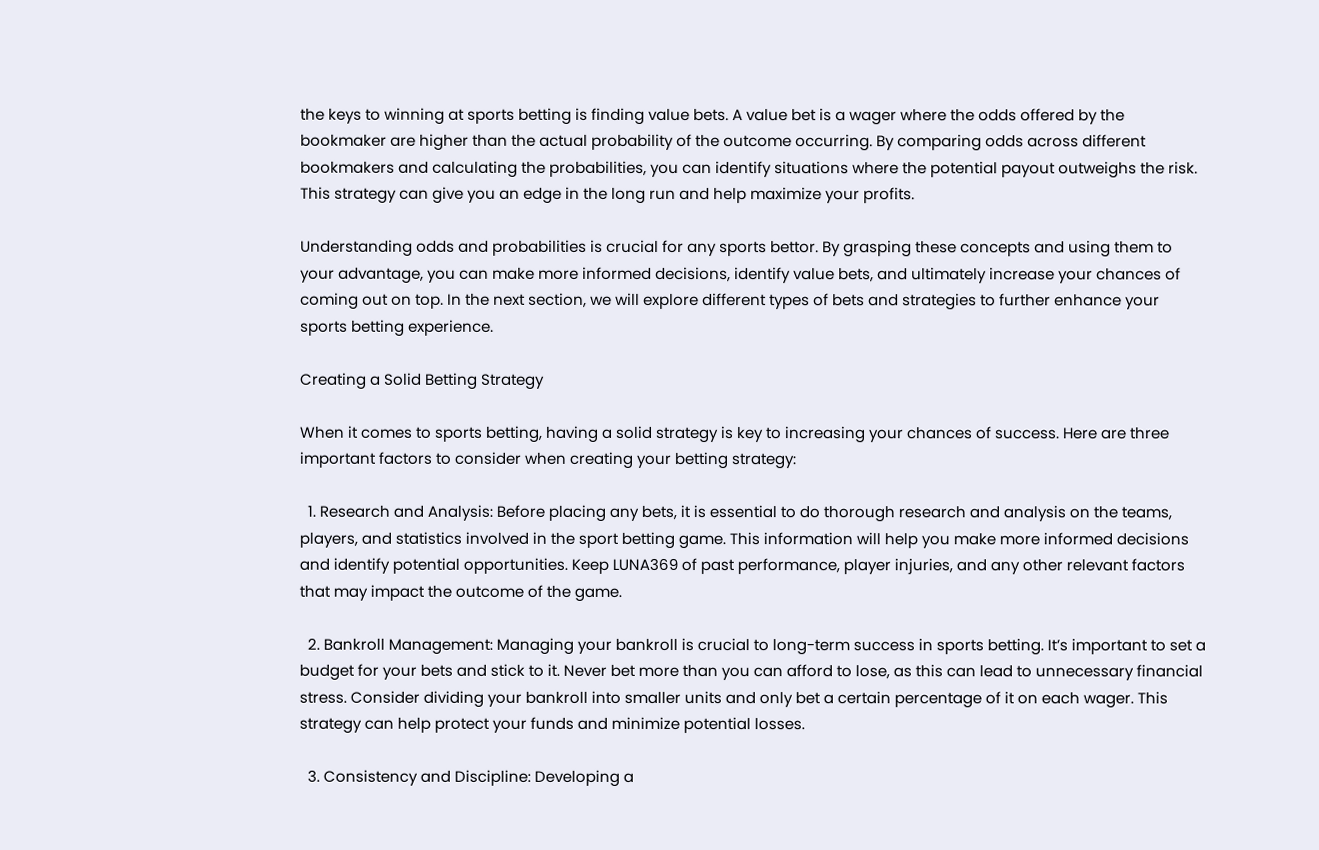the keys to winning at sports betting is finding value bets. A value bet is a wager where the odds offered by the bookmaker are higher than the actual probability of the outcome occurring. By comparing odds across different bookmakers and calculating the probabilities, you can identify situations where the potential payout outweighs the risk. This strategy can give you an edge in the long run and help maximize your profits.

Understanding odds and probabilities is crucial for any sports bettor. By grasping these concepts and using them to your advantage, you can make more informed decisions, identify value bets, and ultimately increase your chances of coming out on top. In the next section, we will explore different types of bets and strategies to further enhance your sports betting experience.

Creating a Solid Betting Strategy

When it comes to sports betting, having a solid strategy is key to increasing your chances of success. Here are three important factors to consider when creating your betting strategy:

  1. Research and Analysis: Before placing any bets, it is essential to do thorough research and analysis on the teams, players, and statistics involved in the sport betting game. This information will help you make more informed decisions and identify potential opportunities. Keep LUNA369 of past performance, player injuries, and any other relevant factors that may impact the outcome of the game.

  2. Bankroll Management: Managing your bankroll is crucial to long-term success in sports betting. It’s important to set a budget for your bets and stick to it. Never bet more than you can afford to lose, as this can lead to unnecessary financial stress. Consider dividing your bankroll into smaller units and only bet a certain percentage of it on each wager. This strategy can help protect your funds and minimize potential losses.

  3. Consistency and Discipline: Developing a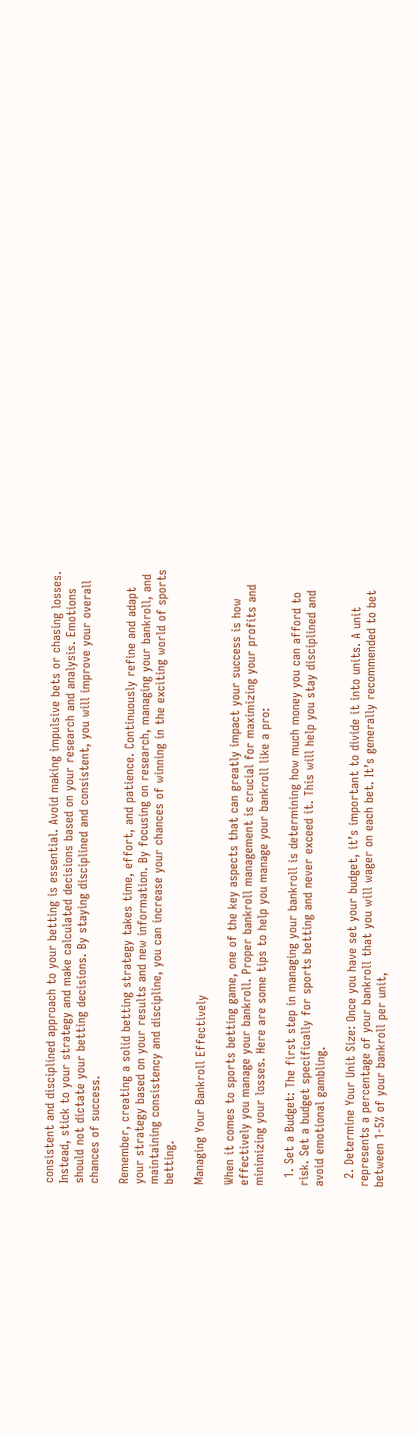consistent and disciplined approach to your betting is essential. Avoid making impulsive bets or chasing losses. Instead, stick to your strategy and make calculated decisions based on your research and analysis. Emotions should not dictate your betting decisions. By staying disciplined and consistent, you will improve your overall chances of success.

Remember, creating a solid betting strategy takes time, effort, and patience. Continuously refine and adapt your strategy based on your results and new information. By focusing on research, managing your bankroll, and maintaining consistency and discipline, you can increase your chances of winning in the exciting world of sports betting.

Managing Your Bankroll Effectively

When it comes to sports betting game, one of the key aspects that can greatly impact your success is how effectively you manage your bankroll. Proper bankroll management is crucial for maximizing your profits and minimizing your losses. Here are some tips to help you manage your bankroll like a pro:

  1. Set a Budget: The first step in managing your bankroll is determining how much money you can afford to risk. Set a budget specifically for sports betting and never exceed it. This will help you stay disciplined and avoid emotional gambling.

  2. Determine Your Unit Size: Once you have set your budget, it’s important to divide it into units. A unit represents a percentage of your bankroll that you will wager on each bet. It’s generally recommended to bet between 1-5% of your bankroll per unit,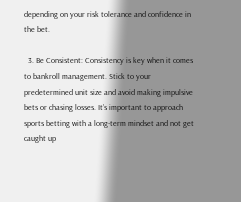depending on your risk tolerance and confidence in the bet.

  3. Be Consistent: Consistency is key when it comes to bankroll management. Stick to your predetermined unit size and avoid making impulsive bets or chasing losses. It’s important to approach sports betting with a long-term mindset and not get caught up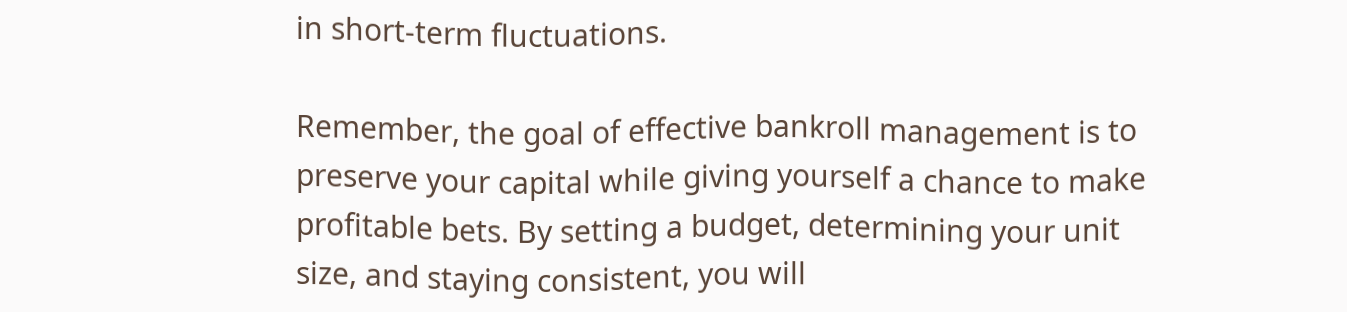in short-term fluctuations.

Remember, the goal of effective bankroll management is to preserve your capital while giving yourself a chance to make profitable bets. By setting a budget, determining your unit size, and staying consistent, you will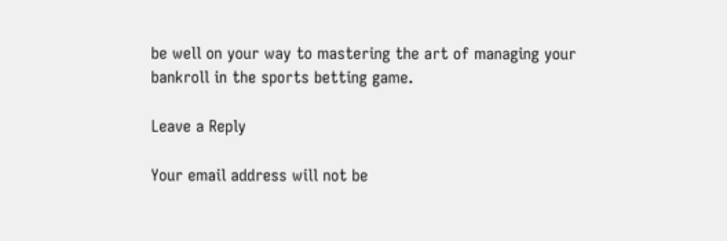be well on your way to mastering the art of managing your bankroll in the sports betting game.

Leave a Reply

Your email address will not be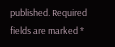published. Required fields are marked *